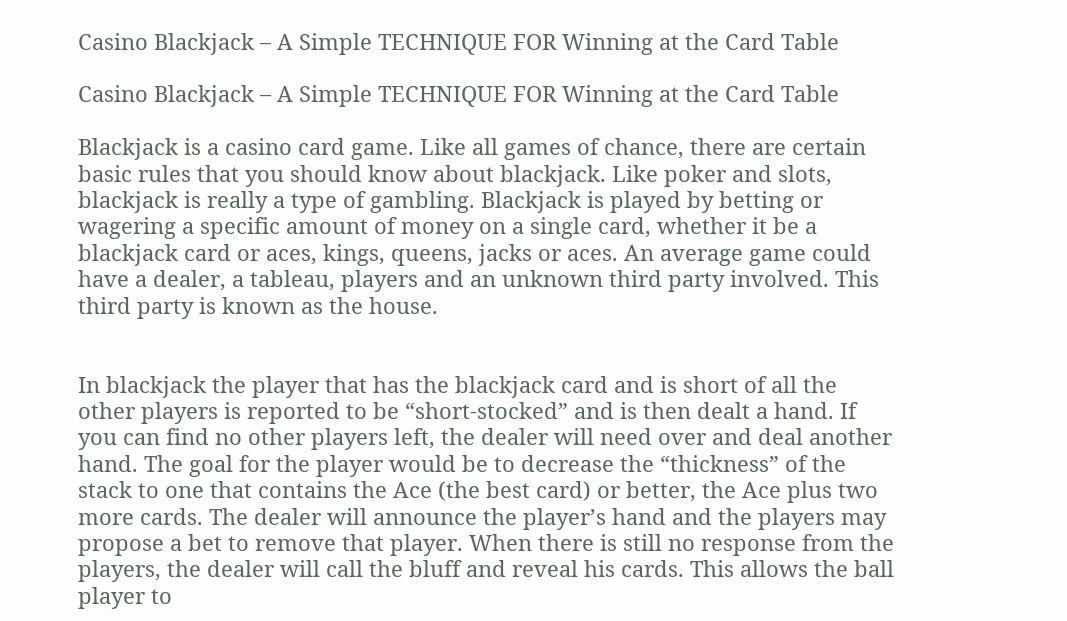Casino Blackjack – A Simple TECHNIQUE FOR Winning at the Card Table

Casino Blackjack – A Simple TECHNIQUE FOR Winning at the Card Table

Blackjack is a casino card game. Like all games of chance, there are certain basic rules that you should know about blackjack. Like poker and slots, blackjack is really a type of gambling. Blackjack is played by betting or wagering a specific amount of money on a single card, whether it be a blackjack card or aces, kings, queens, jacks or aces. An average game could have a dealer, a tableau, players and an unknown third party involved. This third party is known as the house.


In blackjack the player that has the blackjack card and is short of all the other players is reported to be “short-stocked” and is then dealt a hand. If you can find no other players left, the dealer will need over and deal another hand. The goal for the player would be to decrease the “thickness” of the stack to one that contains the Ace (the best card) or better, the Ace plus two more cards. The dealer will announce the player’s hand and the players may propose a bet to remove that player. When there is still no response from the players, the dealer will call the bluff and reveal his cards. This allows the ball player to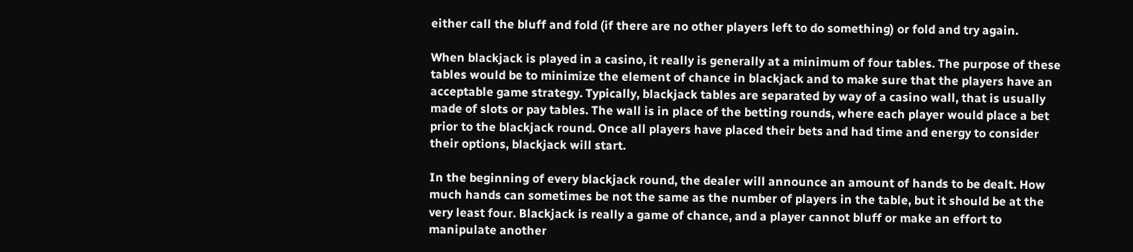either call the bluff and fold (if there are no other players left to do something) or fold and try again.

When blackjack is played in a casino, it really is generally at a minimum of four tables. The purpose of these tables would be to minimize the element of chance in blackjack and to make sure that the players have an acceptable game strategy. Typically, blackjack tables are separated by way of a casino wall, that is usually made of slots or pay tables. The wall is in place of the betting rounds, where each player would place a bet prior to the blackjack round. Once all players have placed their bets and had time and energy to consider their options, blackjack will start.

In the beginning of every blackjack round, the dealer will announce an amount of hands to be dealt. How much hands can sometimes be not the same as the number of players in the table, but it should be at the very least four. Blackjack is really a game of chance, and a player cannot bluff or make an effort to manipulate another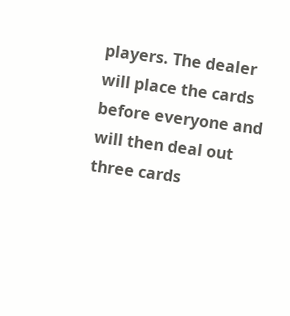players. The dealer will place the cards before everyone and will then deal out three cards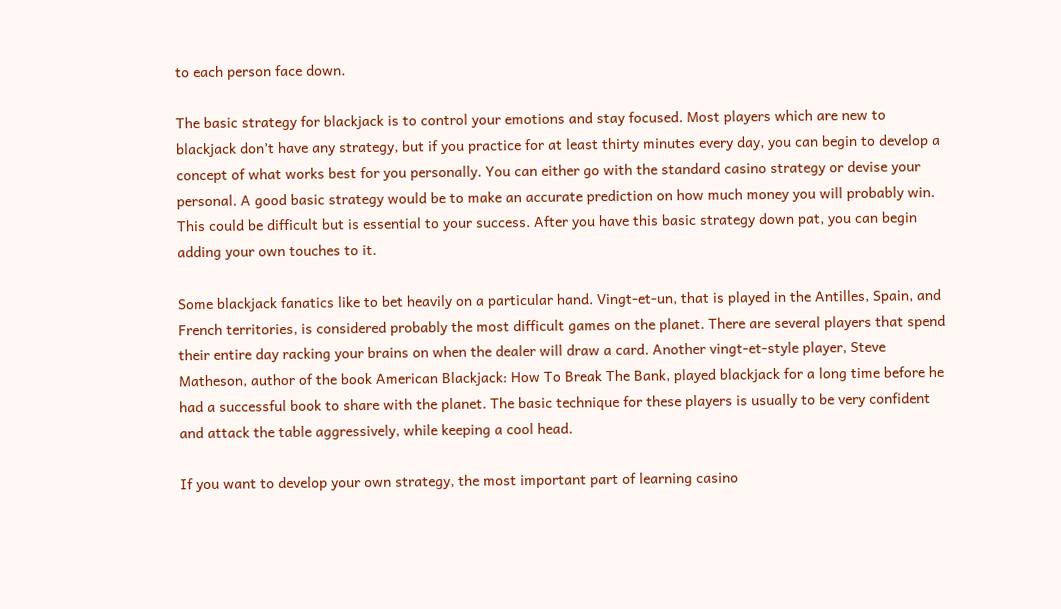to each person face down.

The basic strategy for blackjack is to control your emotions and stay focused. Most players which are new to blackjack don’t have any strategy, but if you practice for at least thirty minutes every day, you can begin to develop a concept of what works best for you personally. You can either go with the standard casino strategy or devise your personal. A good basic strategy would be to make an accurate prediction on how much money you will probably win. This could be difficult but is essential to your success. After you have this basic strategy down pat, you can begin adding your own touches to it.

Some blackjack fanatics like to bet heavily on a particular hand. Vingt-et-un, that is played in the Antilles, Spain, and French territories, is considered probably the most difficult games on the planet. There are several players that spend their entire day racking your brains on when the dealer will draw a card. Another vingt-et-style player, Steve Matheson, author of the book American Blackjack: How To Break The Bank, played blackjack for a long time before he had a successful book to share with the planet. The basic technique for these players is usually to be very confident and attack the table aggressively, while keeping a cool head.

If you want to develop your own strategy, the most important part of learning casino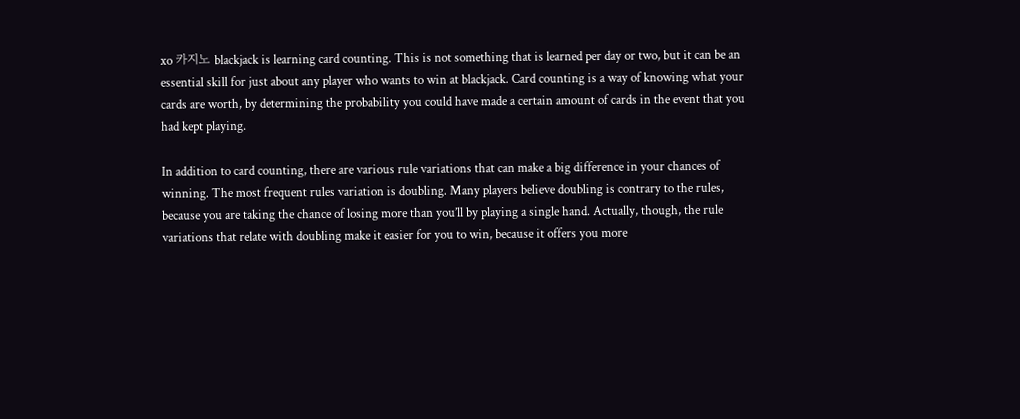xo 카지노 blackjack is learning card counting. This is not something that is learned per day or two, but it can be an essential skill for just about any player who wants to win at blackjack. Card counting is a way of knowing what your cards are worth, by determining the probability you could have made a certain amount of cards in the event that you had kept playing.

In addition to card counting, there are various rule variations that can make a big difference in your chances of winning. The most frequent rules variation is doubling. Many players believe doubling is contrary to the rules, because you are taking the chance of losing more than you’ll by playing a single hand. Actually, though, the rule variations that relate with doubling make it easier for you to win, because it offers you more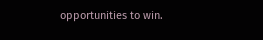opportunities to win.